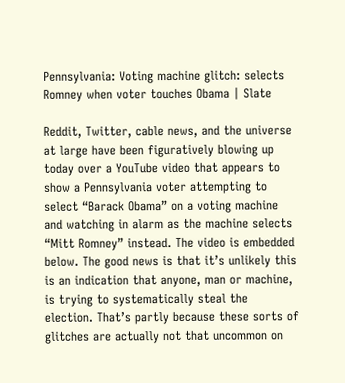Pennsylvania: Voting machine glitch: selects Romney when voter touches Obama | Slate

Reddit, Twitter, cable news, and the universe at large have been figuratively blowing up today over a YouTube video that appears to show a Pennsylvania voter attempting to select “Barack Obama” on a voting machine and watching in alarm as the machine selects “Mitt Romney” instead. The video is embedded below. The good news is that it’s unlikely this is an indication that anyone, man or machine, is trying to systematically steal the election. That’s partly because these sorts of glitches are actually not that uncommon on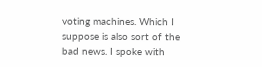voting machines. Which I suppose is also sort of the bad news. I spoke with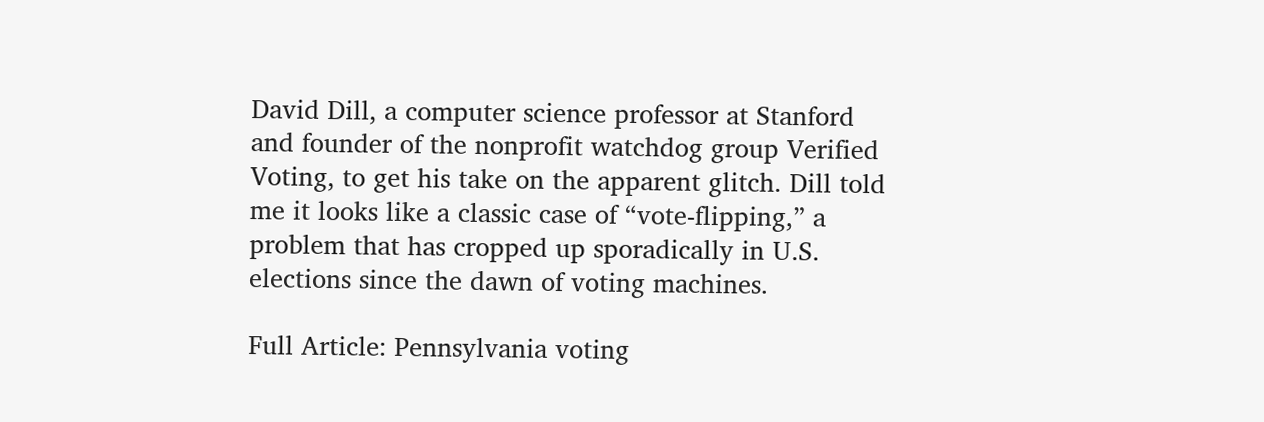David Dill, a computer science professor at Stanford and founder of the nonprofit watchdog group Verified Voting, to get his take on the apparent glitch. Dill told me it looks like a classic case of “vote-flipping,” a problem that has cropped up sporadically in U.S. elections since the dawn of voting machines.

Full Article: Pennsylvania voting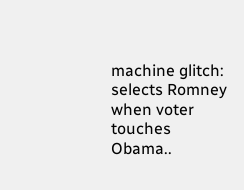machine glitch: selects Romney when voter touches Obama..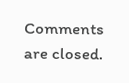Comments are closed.